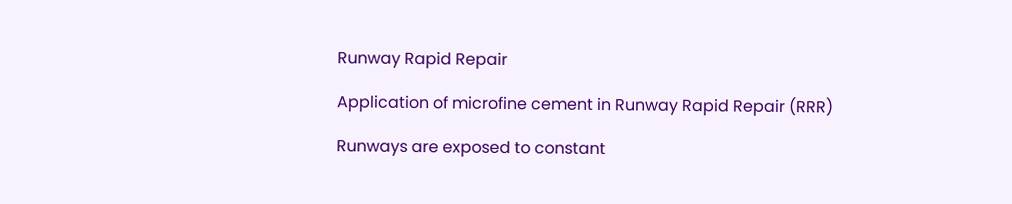Runway Rapid Repair

Application of microfine cement in Runway Rapid Repair (RRR)

Runways are exposed to constant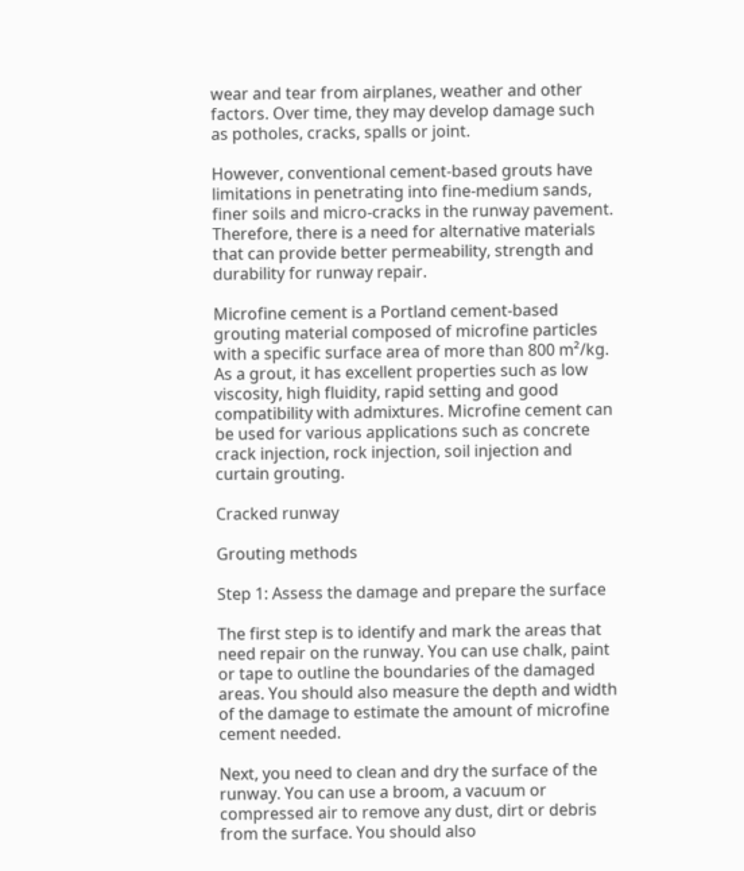wear and tear from airplanes, weather and other factors. Over time, they may develop damage such as potholes, cracks, spalls or joint.

However, conventional cement-based grouts have limitations in penetrating into fine-medium sands, finer soils and micro-cracks in the runway pavement. Therefore, there is a need for alternative materials that can provide better permeability, strength and durability for runway repair.

Microfine cement is a Portland cement-based grouting material composed of microfine particles with a specific surface area of more than 800 m²/kg. As a grout, it has excellent properties such as low viscosity, high fluidity, rapid setting and good compatibility with admixtures. Microfine cement can be used for various applications such as concrete crack injection, rock injection, soil injection and curtain grouting.

Cracked runway

Grouting methods

Step 1: Assess the damage and prepare the surface

The first step is to identify and mark the areas that need repair on the runway. You can use chalk, paint or tape to outline the boundaries of the damaged areas. You should also measure the depth and width of the damage to estimate the amount of microfine cement needed.

Next, you need to clean and dry the surface of the runway. You can use a broom, a vacuum or compressed air to remove any dust, dirt or debris from the surface. You should also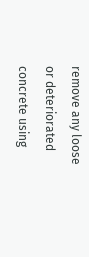remove any loose or deteriorated concrete using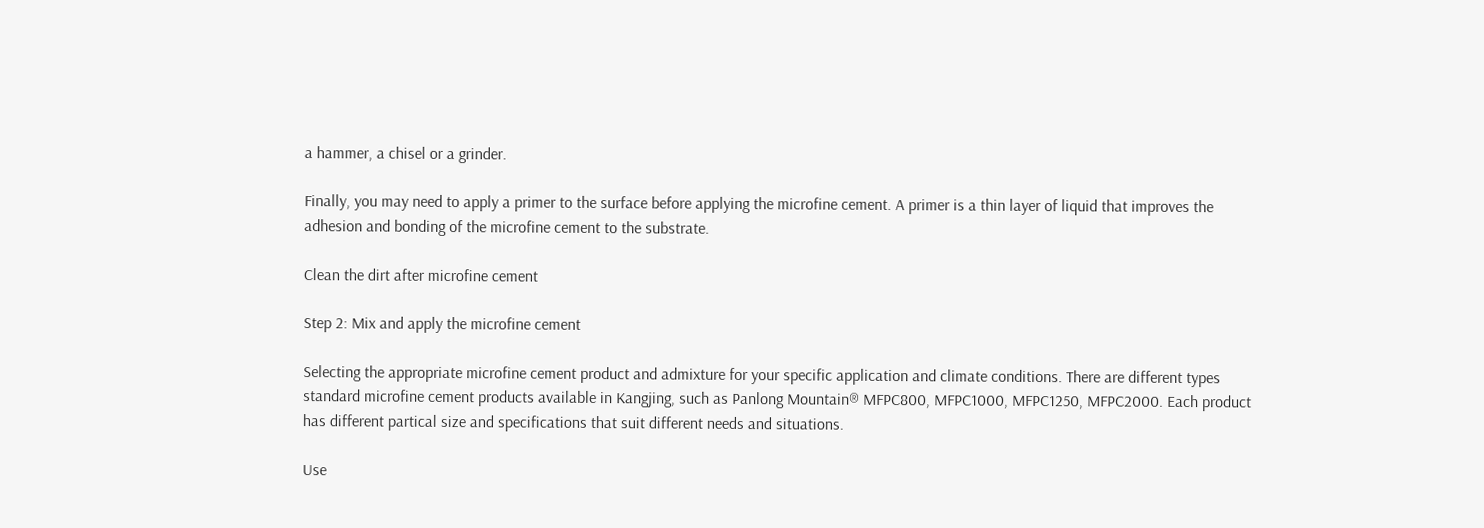a hammer, a chisel or a grinder.

Finally, you may need to apply a primer to the surface before applying the microfine cement. A primer is a thin layer of liquid that improves the adhesion and bonding of the microfine cement to the substrate.

Clean the dirt after microfine cement

Step 2: Mix and apply the microfine cement

Selecting the appropriate microfine cement product and admixture for your specific application and climate conditions. There are different types standard microfine cement products available in Kangjing, such as Panlong Mountain® MFPC800, MFPC1000, MFPC1250, MFPC2000. Each product has different partical size and specifications that suit different needs and situations.

Use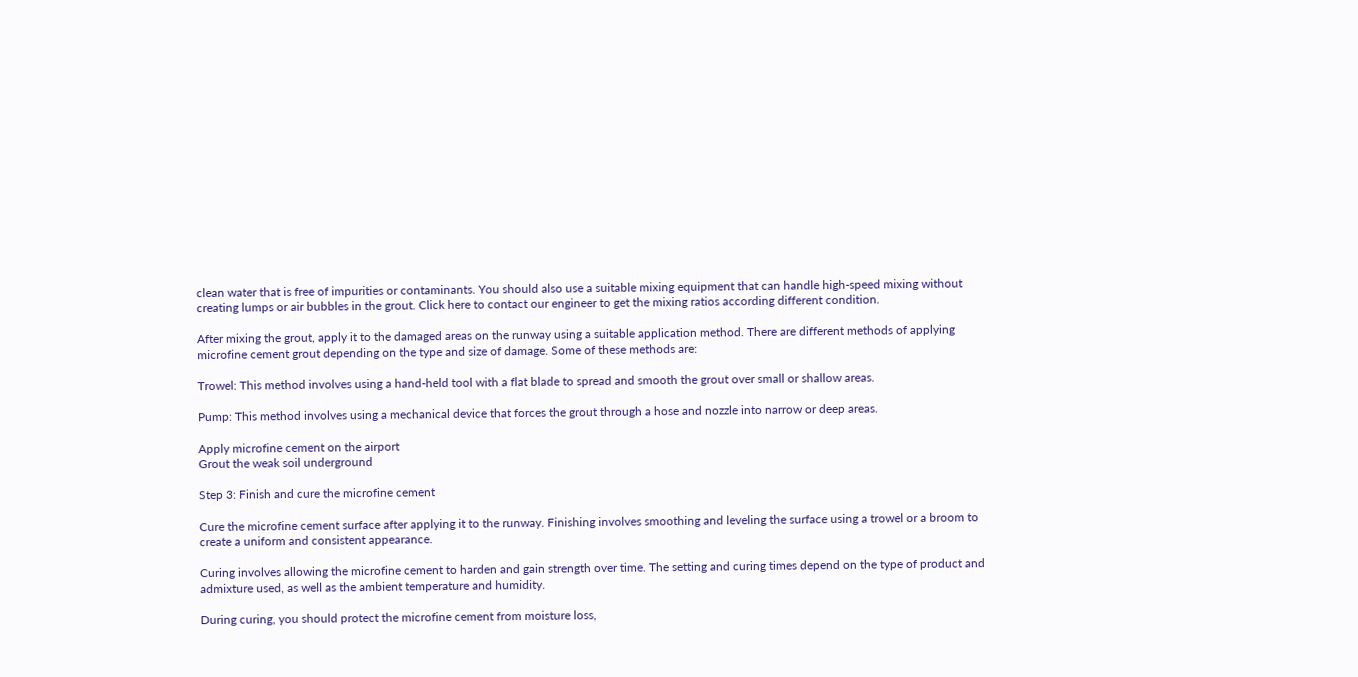clean water that is free of impurities or contaminants. You should also use a suitable mixing equipment that can handle high-speed mixing without creating lumps or air bubbles in the grout. Click here to contact our engineer to get the mixing ratios according different condition.

After mixing the grout, apply it to the damaged areas on the runway using a suitable application method. There are different methods of applying microfine cement grout depending on the type and size of damage. Some of these methods are:

Trowel: This method involves using a hand-held tool with a flat blade to spread and smooth the grout over small or shallow areas.

Pump: This method involves using a mechanical device that forces the grout through a hose and nozzle into narrow or deep areas.

Apply microfine cement on the airport
Grout the weak soil underground

Step 3: Finish and cure the microfine cement

Cure the microfine cement surface after applying it to the runway. Finishing involves smoothing and leveling the surface using a trowel or a broom to create a uniform and consistent appearance.

Curing involves allowing the microfine cement to harden and gain strength over time. The setting and curing times depend on the type of product and admixture used, as well as the ambient temperature and humidity.

During curing, you should protect the microfine cement from moisture loss,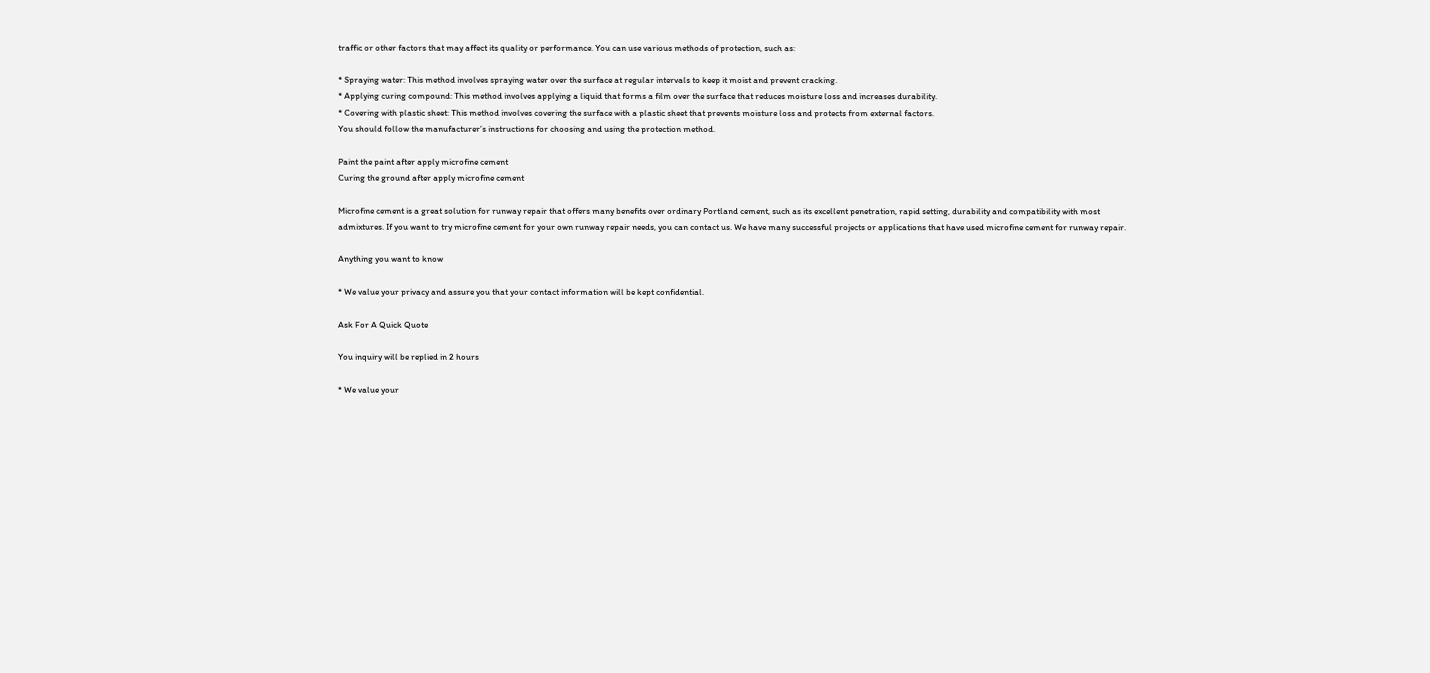traffic or other factors that may affect its quality or performance. You can use various methods of protection, such as:

* Spraying water: This method involves spraying water over the surface at regular intervals to keep it moist and prevent cracking.
* Applying curing compound: This method involves applying a liquid that forms a film over the surface that reduces moisture loss and increases durability.
* Covering with plastic sheet: This method involves covering the surface with a plastic sheet that prevents moisture loss and protects from external factors.
You should follow the manufacturer’s instructions for choosing and using the protection method.

Paint the paint after apply microfine cement
Curing the ground after apply microfine cement

Microfine cement is a great solution for runway repair that offers many benefits over ordinary Portland cement, such as its excellent penetration, rapid setting, durability and compatibility with most admixtures. If you want to try microfine cement for your own runway repair needs, you can contact us. We have many successful projects or applications that have used microfine cement for runway repair.

Anything you want to know

* We value your privacy and assure you that your contact information will be kept confidential.

Ask For A Quick Quote

You inquiry will be replied in 2 hours

* We value your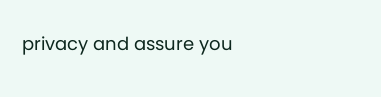privacy and assure you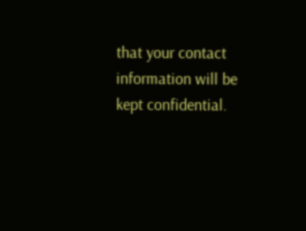that your contact information will be kept confidential.